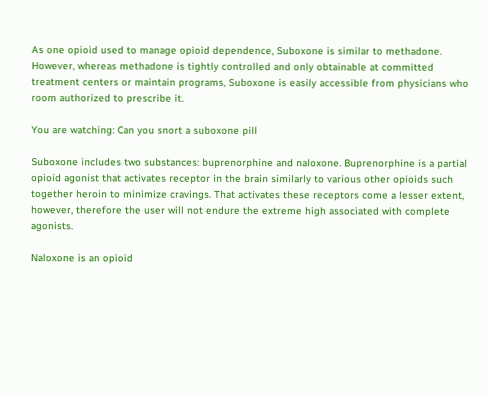As one opioid used to manage opioid dependence, Suboxone is similar to methadone. However, whereas methadone is tightly controlled and only obtainable at committed treatment centers or maintain programs, Suboxone is easily accessible from physicians who room authorized to prescribe it.

You are watching: Can you snort a suboxone pill

Suboxone includes two substances: buprenorphine and naloxone. Buprenorphine is a partial opioid agonist that activates receptor in the brain similarly to various other opioids such together heroin to minimize cravings. That activates these receptors come a lesser extent, however, therefore the user will not endure the extreme high associated with complete agonists.

Naloxone is an opioid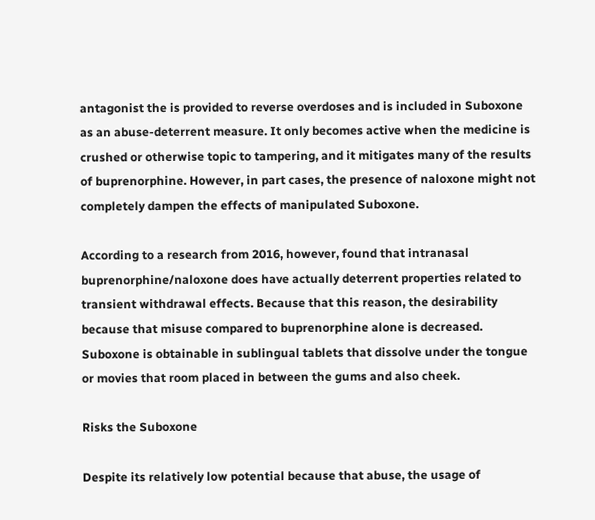antagonist the is provided to reverse overdoses and is included in Suboxone as an abuse-deterrent measure. It only becomes active when the medicine is crushed or otherwise topic to tampering, and it mitigates many of the results of buprenorphine. However, in part cases, the presence of naloxone might not completely dampen the effects of manipulated Suboxone.

According to a research from 2016, however, found that intranasal buprenorphine/naloxone does have actually deterrent properties related to transient withdrawal effects. Because that this reason, the desirability because that misuse compared to buprenorphine alone is decreased. Suboxone is obtainable in sublingual tablets that dissolve under the tongue or movies that room placed in between the gums and also cheek.

Risks the Suboxone

Despite its relatively low potential because that abuse, the usage of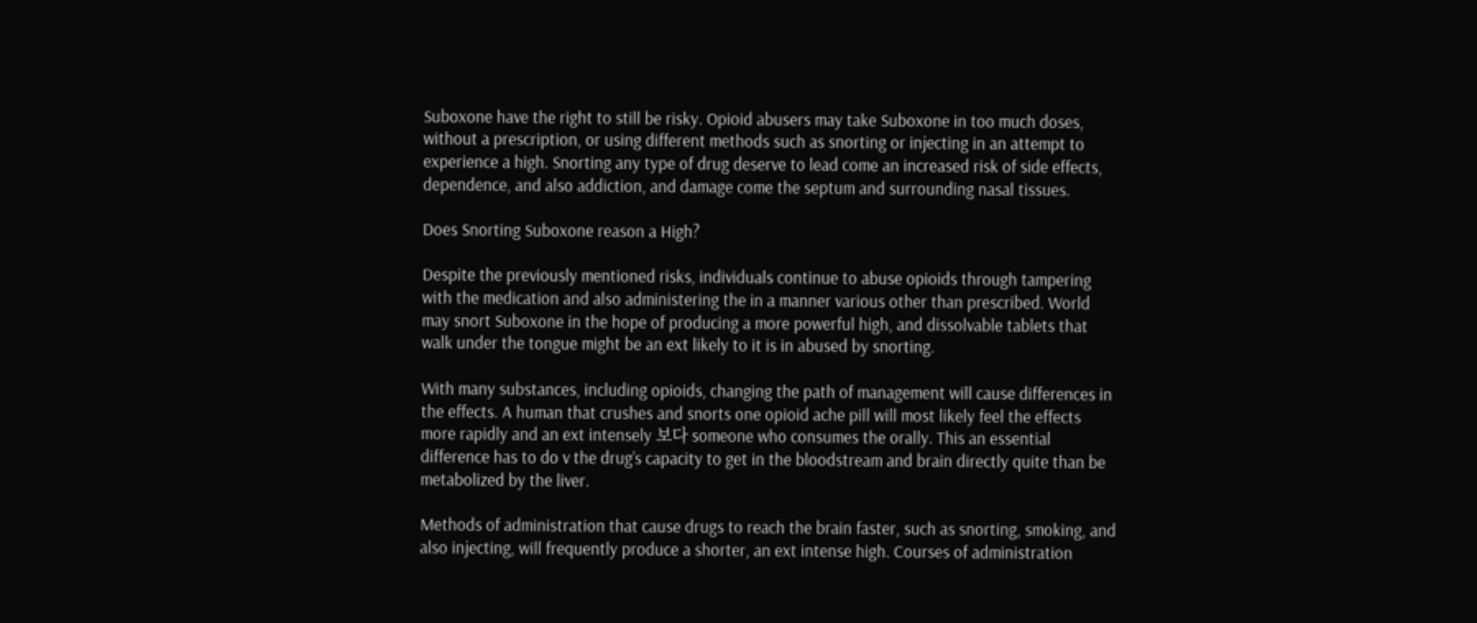Suboxone have the right to still be risky. Opioid abusers may take Suboxone in too much doses, without a prescription, or using different methods such as snorting or injecting in an attempt to experience a high. Snorting any type of drug deserve to lead come an increased risk of side effects, dependence, and also addiction, and damage come the septum and surrounding nasal tissues.

Does Snorting Suboxone reason a High?

Despite the previously mentioned risks, individuals continue to abuse opioids through tampering with the medication and also administering the in a manner various other than prescribed. World may snort Suboxone in the hope of producing a more powerful high, and dissolvable tablets that walk under the tongue might be an ext likely to it is in abused by snorting.

With many substances, including opioids, changing the path of management will cause differences in the effects. A human that crushes and snorts one opioid ache pill will most likely feel the effects more rapidly and an ext intensely 보다 someone who consumes the orally. This an essential difference has to do v the drug’s capacity to get in the bloodstream and brain directly quite than be metabolized by the liver.

Methods of administration that cause drugs to reach the brain faster, such as snorting, smoking, and also injecting, will frequently produce a shorter, an ext intense high. Courses of administration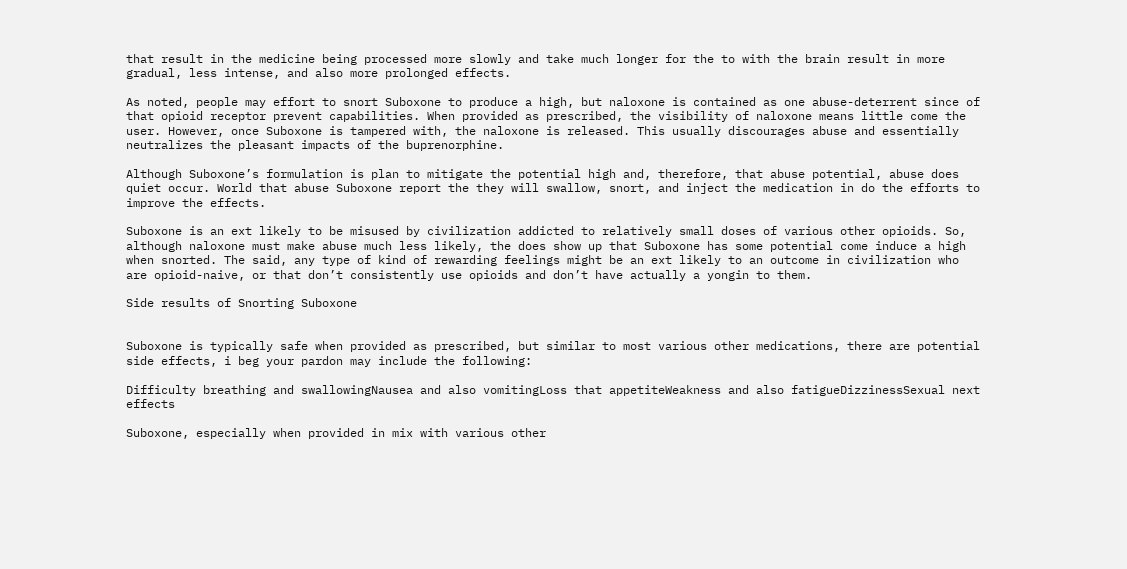that result in the medicine being processed more slowly and take much longer for the to with the brain result in more gradual, less intense, and also more prolonged effects.

As noted, people may effort to snort Suboxone to produce a high, but naloxone is contained as one abuse-deterrent since of that opioid receptor prevent capabilities. When provided as prescribed, the visibility of naloxone means little come the user. However, once Suboxone is tampered with, the naloxone is released. This usually discourages abuse and essentially neutralizes the pleasant impacts of the buprenorphine.

Although Suboxone’s formulation is plan to mitigate the potential high and, therefore, that abuse potential, abuse does quiet occur. World that abuse Suboxone report the they will swallow, snort, and inject the medication in do the efforts to improve the effects.

Suboxone is an ext likely to be misused by civilization addicted to relatively small doses of various other opioids. So, although naloxone must make abuse much less likely, the does show up that Suboxone has some potential come induce a high when snorted. The said, any type of kind of rewarding feelings might be an ext likely to an outcome in civilization who are opioid-naive, or that don’t consistently use opioids and don’t have actually a yongin to them.

Side results of Snorting Suboxone


Suboxone is typically safe when provided as prescribed, but similar to most various other medications, there are potential side effects, i beg your pardon may include the following:

Difficulty breathing and swallowingNausea and also vomitingLoss that appetiteWeakness and also fatigueDizzinessSexual next effects

Suboxone, especially when provided in mix with various other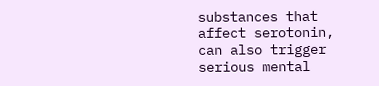substances that affect serotonin, can also trigger serious mental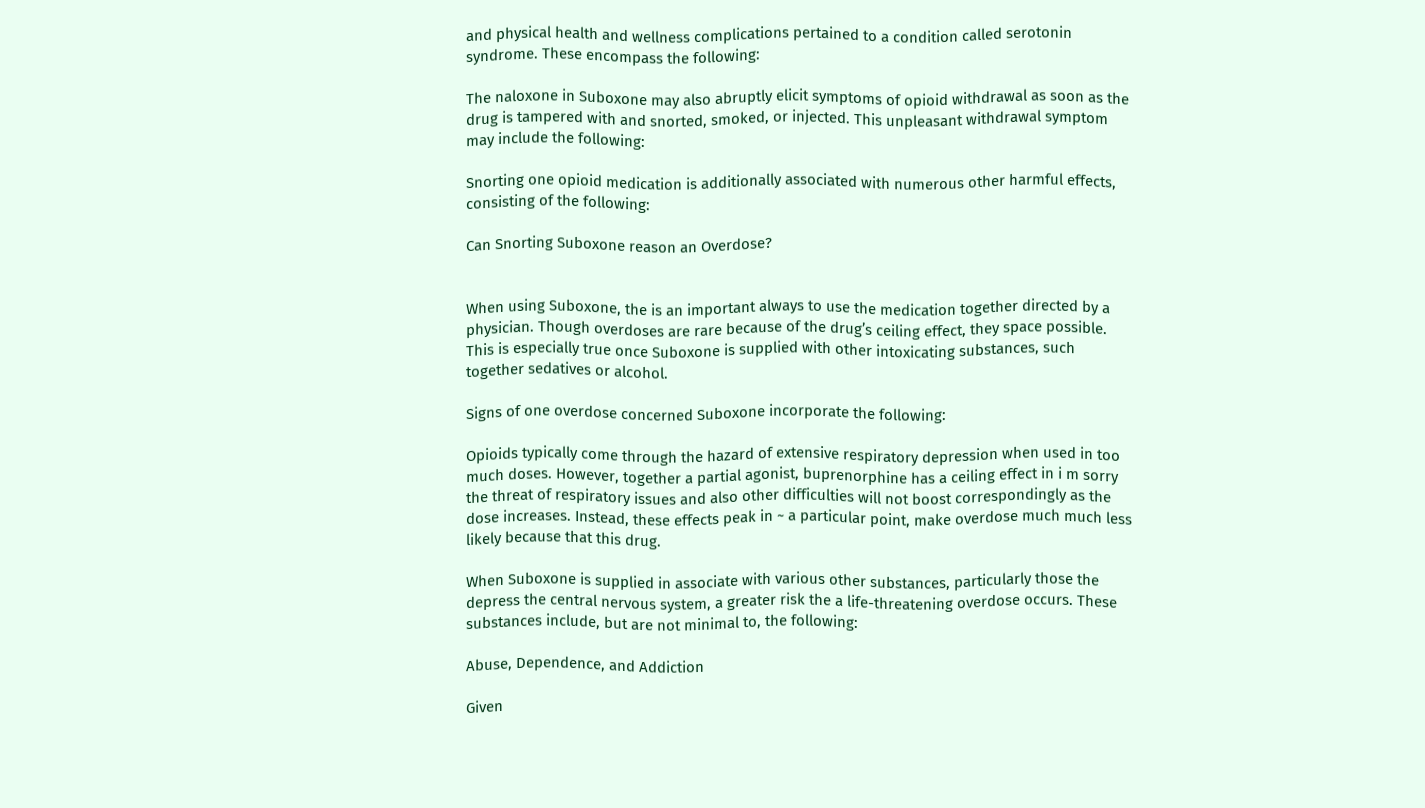and physical health and wellness complications pertained to a condition called serotonin syndrome. These encompass the following:

The naloxone in Suboxone may also abruptly elicit symptoms of opioid withdrawal as soon as the drug is tampered with and snorted, smoked, or injected. This unpleasant withdrawal symptom may include the following:

Snorting one opioid medication is additionally associated with numerous other harmful effects, consisting of the following:

Can Snorting Suboxone reason an Overdose?


When using Suboxone, the is an important always to use the medication together directed by a physician. Though overdoses are rare because of the drug’s ceiling effect, they space possible. This is especially true once Suboxone is supplied with other intoxicating substances, such together sedatives or alcohol.

Signs of one overdose concerned Suboxone incorporate the following:

Opioids typically come through the hazard of extensive respiratory depression when used in too much doses. However, together a partial agonist, buprenorphine has a ceiling effect in i m sorry the threat of respiratory issues and also other difficulties will not boost correspondingly as the dose increases. Instead, these effects peak in ~ a particular point, make overdose much much less likely because that this drug.

When Suboxone is supplied in associate with various other substances, particularly those the depress the central nervous system, a greater risk the a life-threatening overdose occurs. These substances include, but are not minimal to, the following:

Abuse, Dependence, and Addiction

Given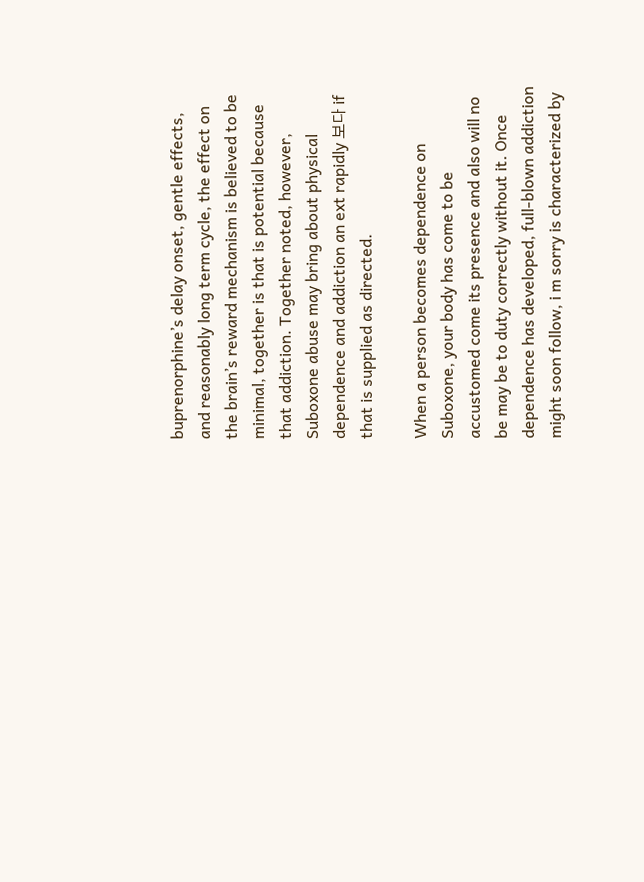buprenorphine’s delay onset, gentle effects, and reasonably long term cycle, the effect on the brain’s reward mechanism is believed to be minimal, together is that is potential because that addiction. Together noted, however, Suboxone abuse may bring about physical dependence and addiction an ext rapidly 보다 if that is supplied as directed.

When a person becomes dependence on Suboxone, your body has come to be accustomed come its presence and also will no be may be to duty correctly without it. Once dependence has developed, full-blown addiction might soon follow, i m sorry is characterized by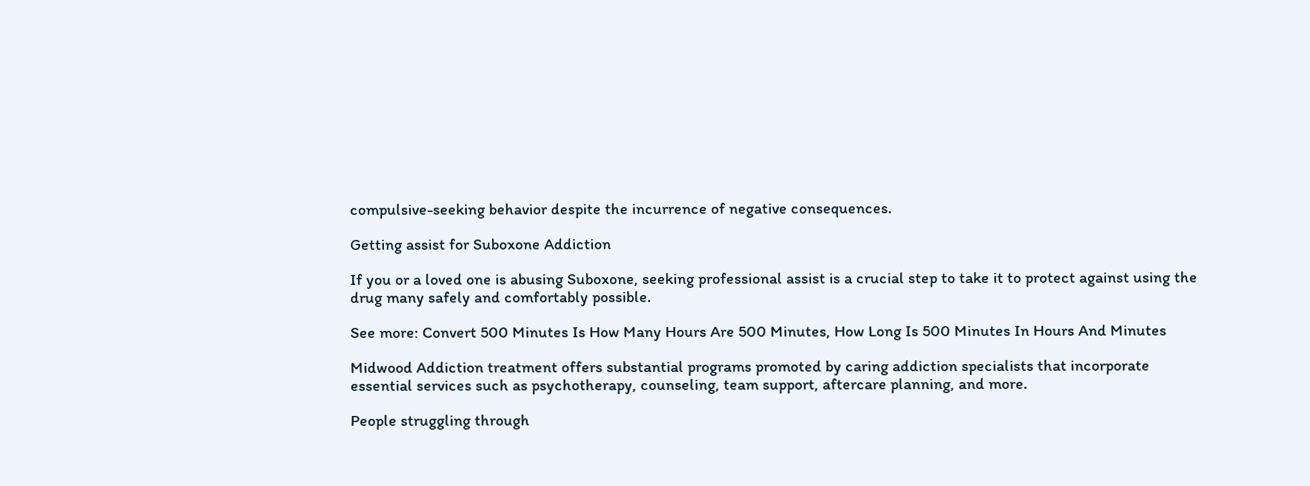compulsive-seeking behavior despite the incurrence of negative consequences.

Getting assist for Suboxone Addiction

If you or a loved one is abusing Suboxone, seeking professional assist is a crucial step to take it to protect against using the drug many safely and comfortably possible.

See more: Convert 500 Minutes Is How Many Hours Are 500 Minutes, How Long Is 500 Minutes In Hours And Minutes

Midwood Addiction treatment offers substantial programs promoted by caring addiction specialists that incorporate essential services such as psychotherapy, counseling, team support, aftercare planning, and more.

People struggling through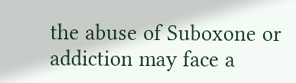the abuse of Suboxone or addiction may face a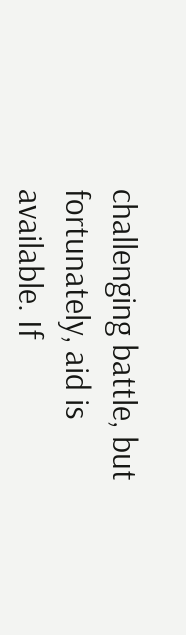challenging battle, but fortunately, aid is available. If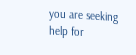you are seeking help for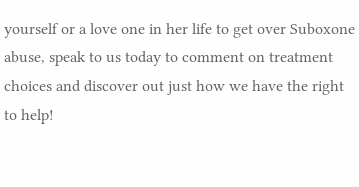yourself or a love one in her life to get over Suboxone abuse, speak to us today to comment on treatment choices and discover out just how we have the right to help!